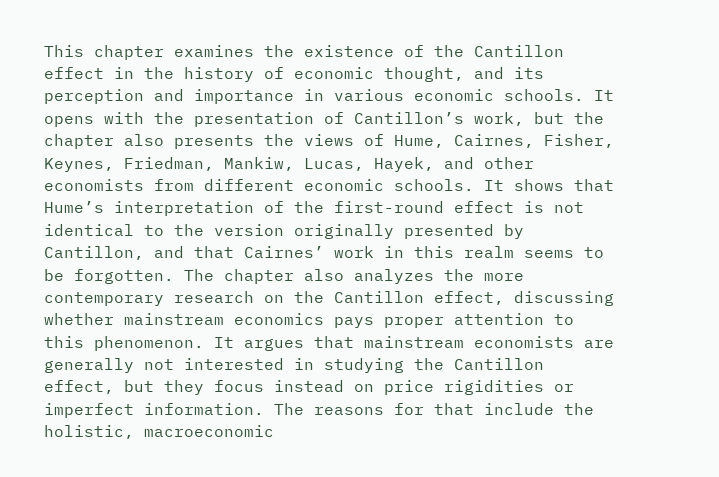This chapter examines the existence of the Cantillon effect in the history of economic thought, and its perception and importance in various economic schools. It opens with the presentation of Cantillon’s work, but the chapter also presents the views of Hume, Cairnes, Fisher, Keynes, Friedman, Mankiw, Lucas, Hayek, and other economists from different economic schools. It shows that Hume’s interpretation of the first-round effect is not identical to the version originally presented by Cantillon, and that Cairnes’ work in this realm seems to be forgotten. The chapter also analyzes the more contemporary research on the Cantillon effect, discussing whether mainstream economics pays proper attention to this phenomenon. It argues that mainstream economists are generally not interested in studying the Cantillon effect, but they focus instead on price rigidities or imperfect information. The reasons for that include the holistic, macroeconomic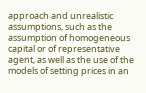approach and unrealistic assumptions, such as the assumption of homogeneous capital or of representative agent, as well as the use of the models of setting prices in an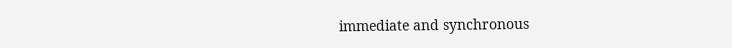immediate and synchronous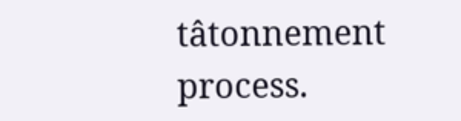tâtonnement process.